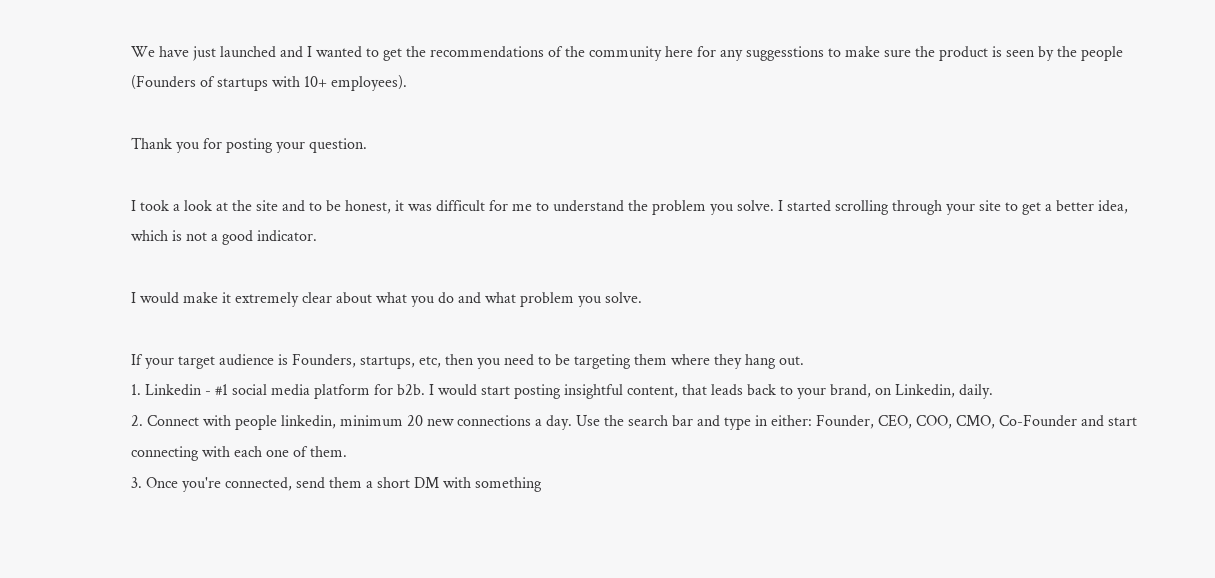We have just launched and I wanted to get the recommendations of the community here for any suggesstions to make sure the product is seen by the people (Founders of startups with 10+ employees).

Thank you for posting your question.

I took a look at the site and to be honest, it was difficult for me to understand the problem you solve. I started scrolling through your site to get a better idea, which is not a good indicator.

I would make it extremely clear about what you do and what problem you solve.

If your target audience is Founders, startups, etc, then you need to be targeting them where they hang out.
1. Linkedin - #1 social media platform for b2b. I would start posting insightful content, that leads back to your brand, on Linkedin, daily.
2. Connect with people linkedin, minimum 20 new connections a day. Use the search bar and type in either: Founder, CEO, COO, CMO, Co-Founder and start connecting with each one of them.
3. Once you're connected, send them a short DM with something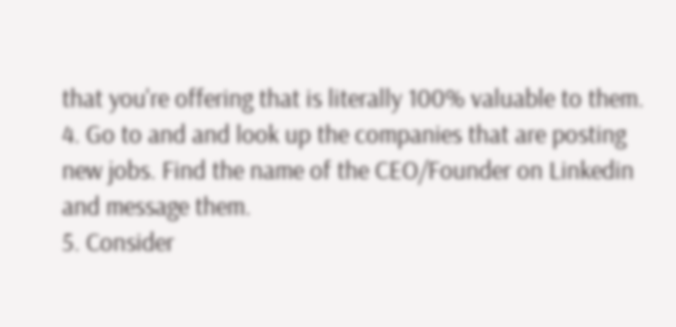that you're offering that is literally 100% valuable to them.
4. Go to and and look up the companies that are posting new jobs. Find the name of the CEO/Founder on Linkedin and message them.
5. Consider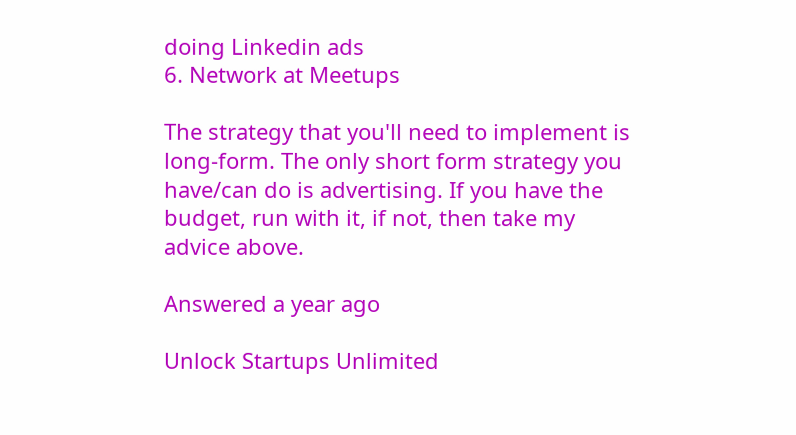doing Linkedin ads
6. Network at Meetups

The strategy that you'll need to implement is long-form. The only short form strategy you have/can do is advertising. If you have the budget, run with it, if not, then take my advice above.

Answered a year ago

Unlock Startups Unlimited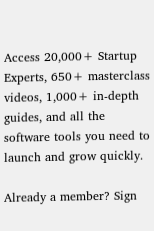Access 20,000+ Startup Experts, 650+ masterclass videos, 1,000+ in-depth guides, and all the software tools you need to launch and grow quickly.

Already a member? Sign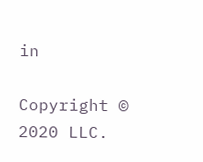in

Copyright © 2020 LLC.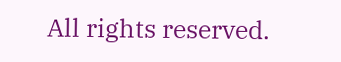All rights reserved.